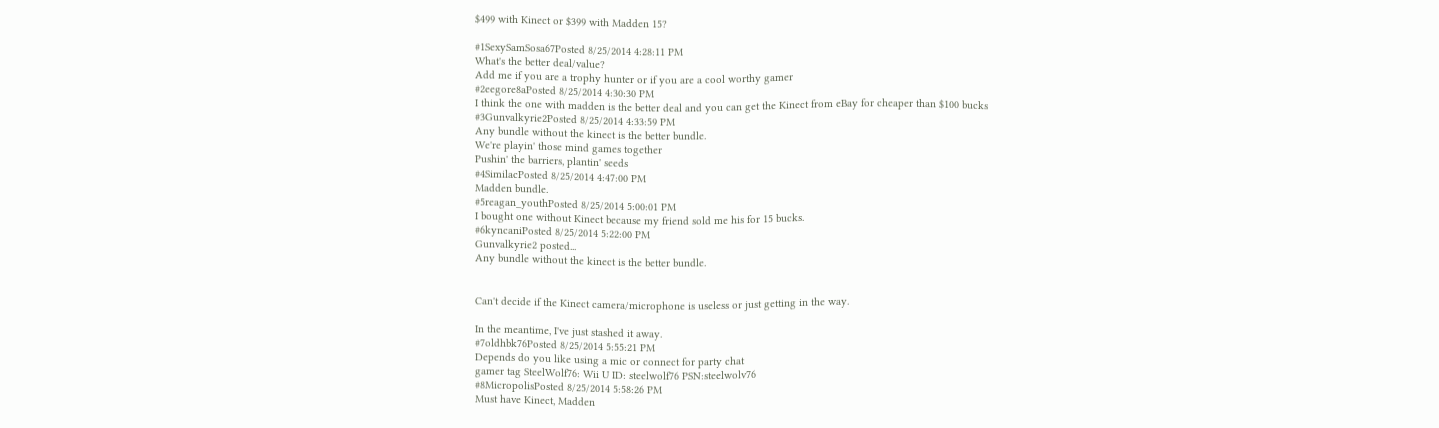$499 with Kinect or $399 with Madden 15?

#1SexySamSosa67Posted 8/25/2014 4:28:11 PM
What's the better deal/value?
Add me if you are a trophy hunter or if you are a cool worthy gamer
#2eegore8aPosted 8/25/2014 4:30:30 PM
I think the one with madden is the better deal and you can get the Kinect from eBay for cheaper than $100 bucks
#3Gunvalkyrie2Posted 8/25/2014 4:33:59 PM
Any bundle without the kinect is the better bundle.
We're playin' those mind games together
Pushin' the barriers, plantin' seeds
#4SimilacPosted 8/25/2014 4:47:00 PM
Madden bundle.
#5reagan_youthPosted 8/25/2014 5:00:01 PM
I bought one without Kinect because my friend sold me his for 15 bucks.
#6kyncaniPosted 8/25/2014 5:22:00 PM
Gunvalkyrie2 posted...
Any bundle without the kinect is the better bundle.


Can't decide if the Kinect camera/microphone is useless or just getting in the way.

In the meantime, I've just stashed it away.
#7oldhbk76Posted 8/25/2014 5:55:21 PM
Depends do you like using a mic or connect for party chat
gamer tag SteelWolf76: Wii U ID: steelwolf76 PSN:steelwolv76
#8MicropolisPosted 8/25/2014 5:58:26 PM
Must have Kinect, Madden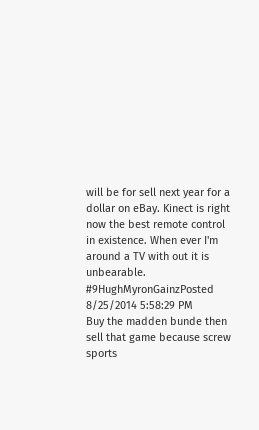will be for sell next year for a dollar on eBay. Kinect is right now the best remote control in existence. When ever I'm around a TV with out it is unbearable.
#9HughMyronGainzPosted 8/25/2014 5:58:29 PM
Buy the madden bunde then sell that game because screw sports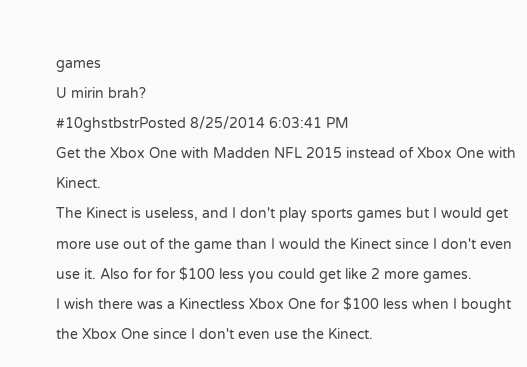games
U mirin brah?
#10ghstbstrPosted 8/25/2014 6:03:41 PM
Get the Xbox One with Madden NFL 2015 instead of Xbox One with Kinect.
The Kinect is useless, and I don't play sports games but I would get more use out of the game than I would the Kinect since I don't even use it. Also for for $100 less you could get like 2 more games.
I wish there was a Kinectless Xbox One for $100 less when I bought the Xbox One since I don't even use the Kinect.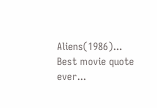Aliens(1986)... Best movie quote ever...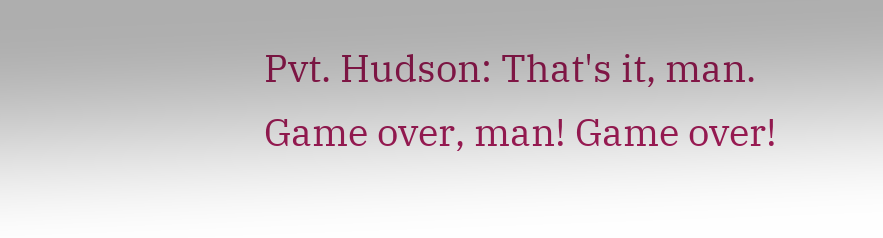Pvt. Hudson: That's it, man. Game over, man! Game over!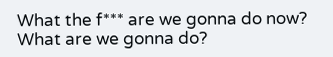What the f*** are we gonna do now? What are we gonna do?